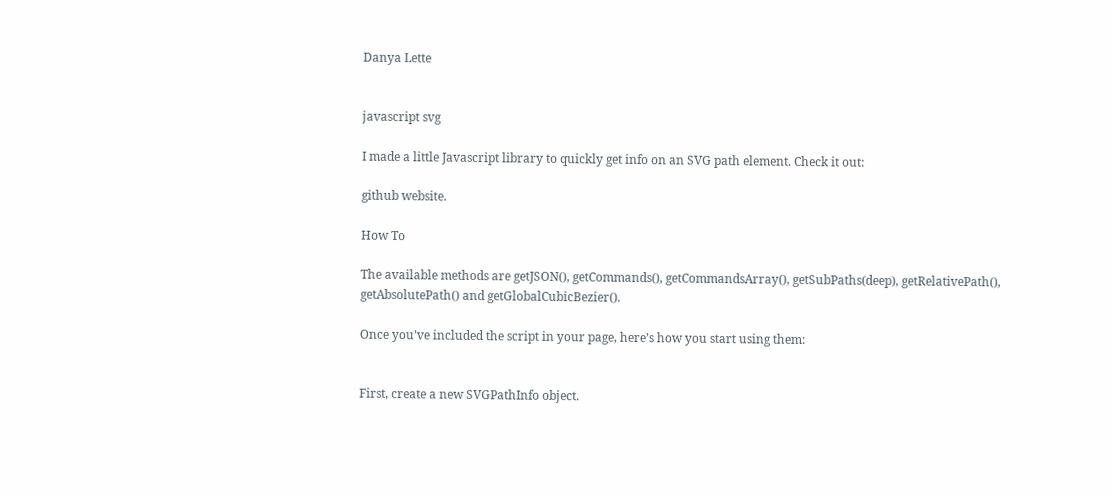Danya Lette


javascript svg

I made a little Javascript library to quickly get info on an SVG path element. Check it out:

github website.

How To

The available methods are getJSON(), getCommands(), getCommandsArray(), getSubPaths(deep), getRelativePath(), getAbsolutePath() and getGlobalCubicBezier().

Once you’ve included the script in your page, here’s how you start using them:


First, create a new SVGPathInfo object.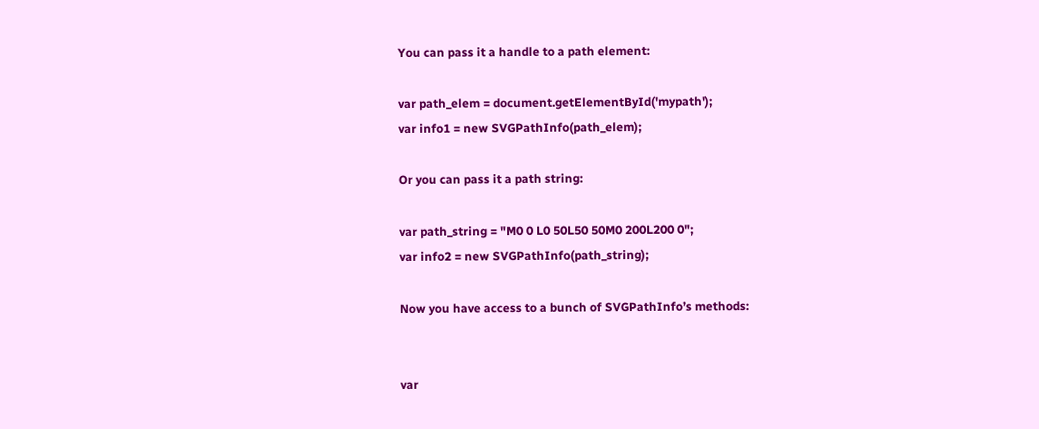You can pass it a handle to a path element:

var path_elem = document.getElementById('mypath');
var info1 = new SVGPathInfo(path_elem);

Or you can pass it a path string:

var path_string = "M0 0 L0 50L50 50M0 200L200 0";
var info2 = new SVGPathInfo(path_string);

Now you have access to a bunch of SVGPathInfo’s methods:


var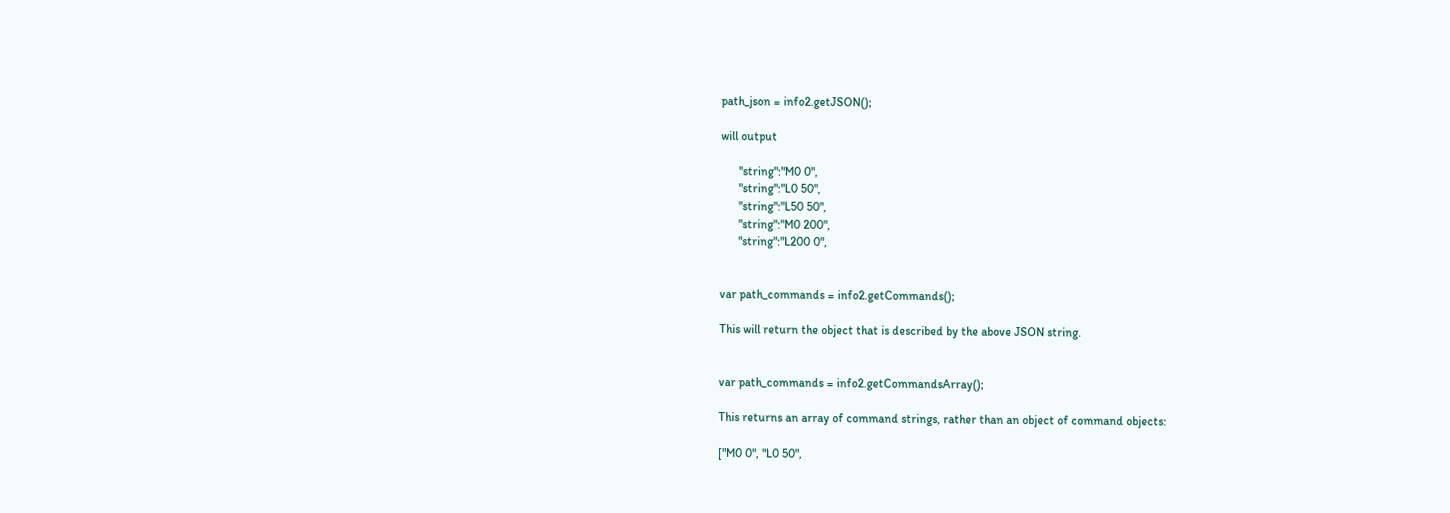path_json = info2.getJSON();

will output

      "string":"M0 0",
      "string":"L0 50",
      "string":"L50 50",
      "string":"M0 200",
      "string":"L200 0",


var path_commands = info2.getCommands();

This will return the object that is described by the above JSON string.


var path_commands = info2.getCommandsArray();

This returns an array of command strings, rather than an object of command objects:

["M0 0", "L0 50",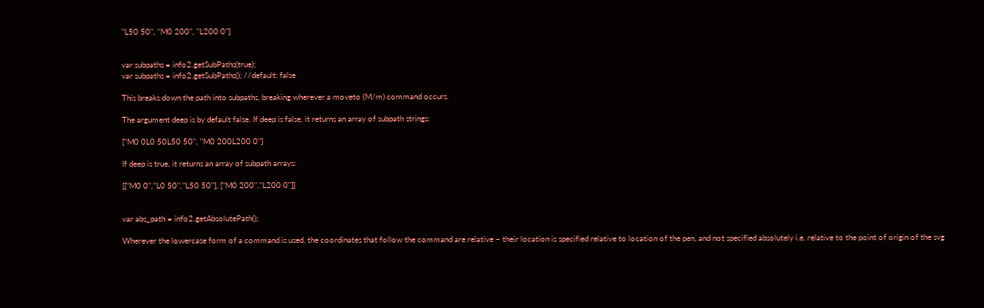"L50 50", "M0 200", "L200 0"]


var subpaths = info2.getSubPaths(true);
var subpaths = info2.getSubPaths(); //default: false

This breaks down the path into subpaths, breaking wherever a moveto (M/m) command occurs.

The argument deep is by default false. If deep is false, it returns an array of subpath strings:

["M0 0L0 50L50 50", "M0 200L200 0"]

If deep is true, it returns an array of subpath arrays:

[["M0 0","L0 50","L50 50"], ["M0 200","L200 0"]]


var abs_path = info2.getAbsolutePath();

Wherever the lowercase form of a command is used, the coordinates that follow the command are relative – their location is specified relative to location of the pen, and not specified absolutely i.e. relative to the point of origin of the svg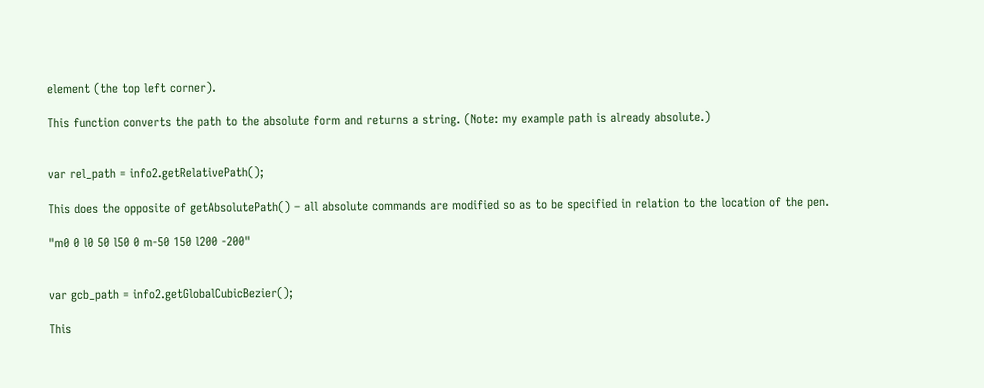element (the top left corner).

This function converts the path to the absolute form and returns a string. (Note: my example path is already absolute.)


var rel_path = info2.getRelativePath();

This does the opposite of getAbsolutePath() – all absolute commands are modified so as to be specified in relation to the location of the pen.

"m0 0 l0 50 l50 0 m-50 150 l200 -200"


var gcb_path = info2.getGlobalCubicBezier();

This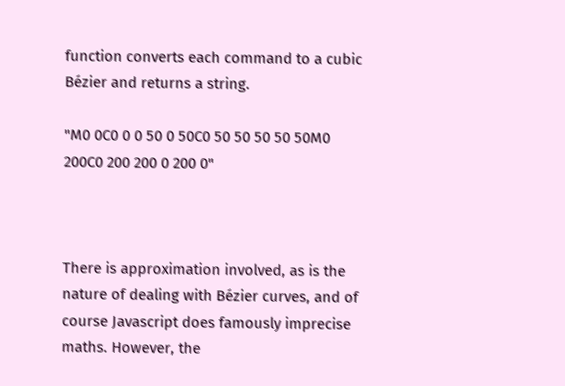function converts each command to a cubic Bézier and returns a string.

"M0 0C0 0 0 50 0 50C0 50 50 50 50 50M0 200C0 200 200 0 200 0"



There is approximation involved, as is the nature of dealing with Bézier curves, and of course Javascript does famously imprecise maths. However, the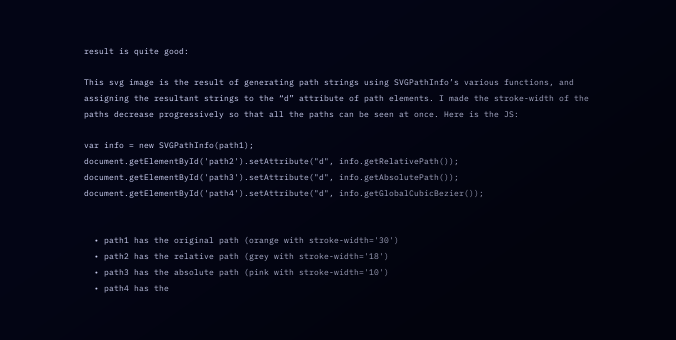result is quite good:

This svg image is the result of generating path strings using SVGPathInfo’s various functions, and assigning the resultant strings to the “d” attribute of path elements. I made the stroke-width of the paths decrease progressively so that all the paths can be seen at once. Here is the JS:

var info = new SVGPathInfo(path1);
document.getElementById('path2').setAttribute("d", info.getRelativePath());
document.getElementById('path3').setAttribute("d", info.getAbsolutePath());
document.getElementById('path4').setAttribute("d", info.getGlobalCubicBezier());


  • path1 has the original path (orange with stroke-width='30')
  • path2 has the relative path (grey with stroke-width='18')
  • path3 has the absolute path (pink with stroke-width='10')
  • path4 has the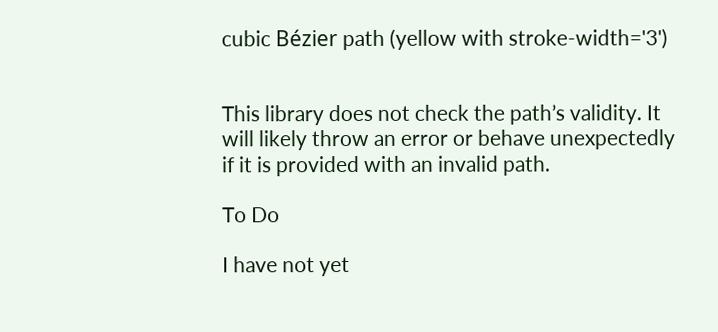cubic Bézier path (yellow with stroke-width='3')


This library does not check the path’s validity. It will likely throw an error or behave unexpectedly if it is provided with an invalid path.

To Do

I have not yet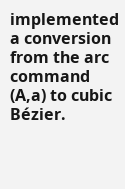implemented a conversion from the arc command (A,a) to cubic Bézier.